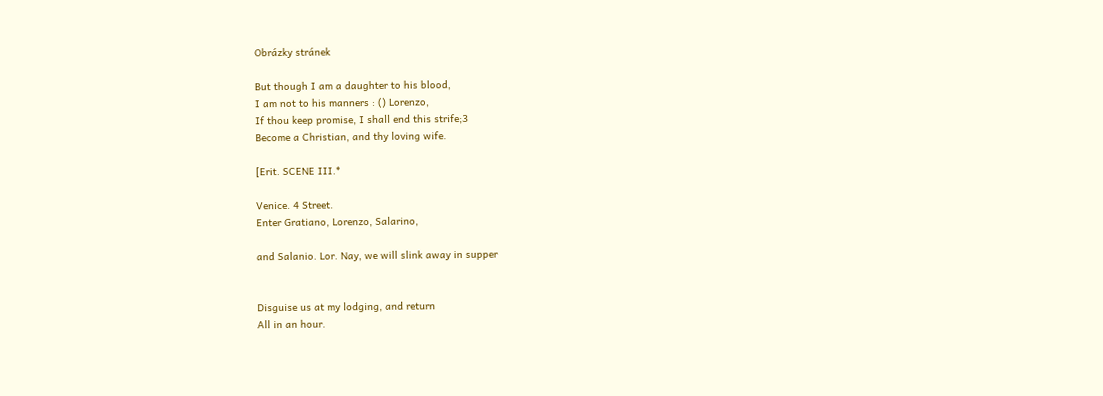Obrázky stránek

But though I am a daughter to his blood,
I am not to his manners : () Lorenzo,
If thou keep promise, I shall end this strife;3
Become a Christian, and thy loving wife.

[Erit. SCENE III.*

Venice. 4 Street.
Enter Gratiano, Lorenzo, Salarino,

and Salanio. Lor. Nay, we will slink away in supper


Disguise us at my lodging, and return
All in an hour.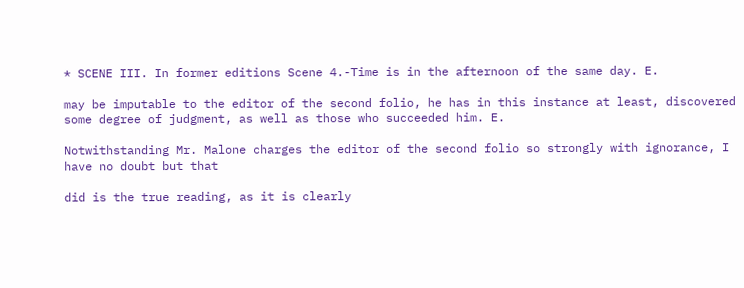* SCENE III. In former editions Scene 4.-Time is in the afternoon of the same day. E.

may be imputable to the editor of the second folio, he has in this instance at least, discovered some degree of judgment, as well as those who succeeded him. E.

Notwithstanding Mr. Malone charges the editor of the second folio so strongly with ignorance, I have no doubt but that

did is the true reading, as it is clearly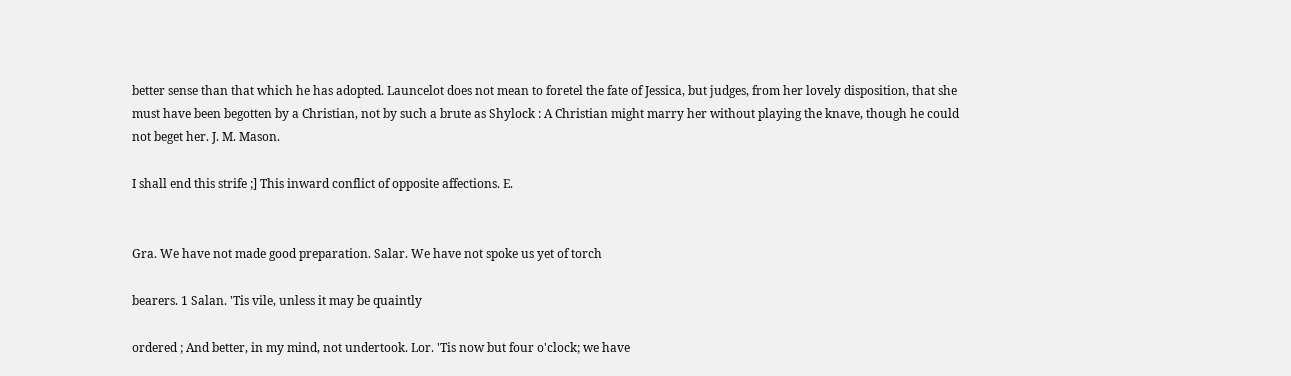better sense than that which he has adopted. Launcelot does not mean to foretel the fate of Jessica, but judges, from her lovely disposition, that she must have been begotten by a Christian, not by such a brute as Shylock : A Christian might marry her without playing the knave, though he could not beget her. J. M. Mason.

I shall end this strife ;] This inward conflict of opposite affections. E.


Gra. We have not made good preparation. Salar. We have not spoke us yet of torch

bearers. 1 Salan. 'Tis vile, unless it may be quaintly

ordered ; And better, in my mind, not undertook. Lor. 'Tis now but four o'clock; we have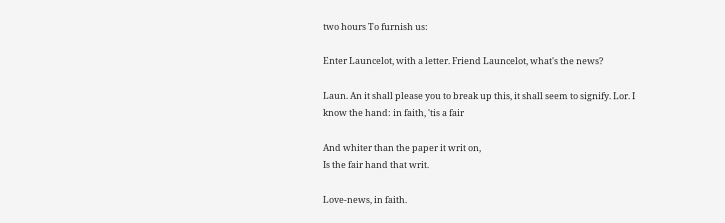two hours To furnish us:

Enter Launcelot, with a letter. Friend Launcelot, what's the news?

Laun. An it shall please you to break up this, it shall seem to signify. Lor. I know the hand: in faith, 'tis a fair

And whiter than the paper it writ on,
Is the fair hand that writ.

Love-news, in faith.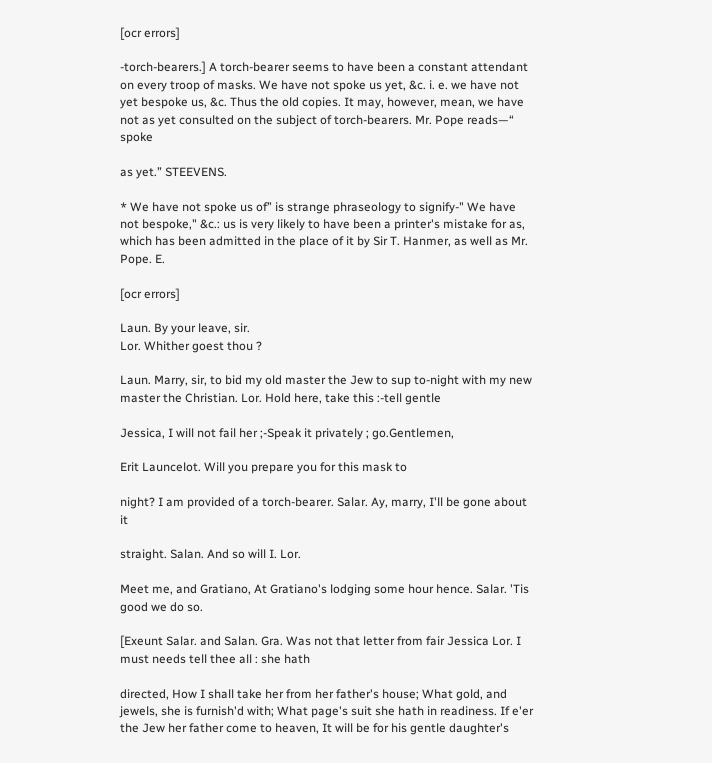[ocr errors]

-torch-bearers.] A torch-bearer seems to have been a constant attendant on every troop of masks. We have not spoke us yet, &c. i. e. we have not yet bespoke us, &c. Thus the old copies. It may, however, mean, we have not as yet consulted on the subject of torch-bearers. Mr. Pope reads—“ spoke

as yet.” STEEVENS.

* We have not spoke us of” is strange phraseology to signify-" We have not bespoke," &c.: us is very likely to have been a printer's mistake for as, which has been admitted in the place of it by Sir T. Hanmer, as well as Mr. Pope. E.

[ocr errors]

Laun. By your leave, sir.
Lor. Whither goest thou ?

Laun. Marry, sir, to bid my old master the Jew to sup to-night with my new master the Christian. Lor. Hold here, take this :-tell gentle

Jessica, I will not fail her ;-Speak it privately ; go.Gentlemen,

Erit Launcelot. Will you prepare you for this mask to

night? I am provided of a torch-bearer. Salar. Ay, marry, I'll be gone about it

straight. Salan. And so will I. Lor.

Meet me, and Gratiano, At Gratiano's lodging some hour hence. Salar. 'Tis good we do so.

[Exeunt Salar. and Salan. Gra. Was not that letter from fair Jessica Lor. I must needs tell thee all : she hath

directed, How I shall take her from her father's house; What gold, and jewels, she is furnish'd with; What page's suit she hath in readiness. If e'er the Jew her father come to heaven, It will be for his gentle daughter's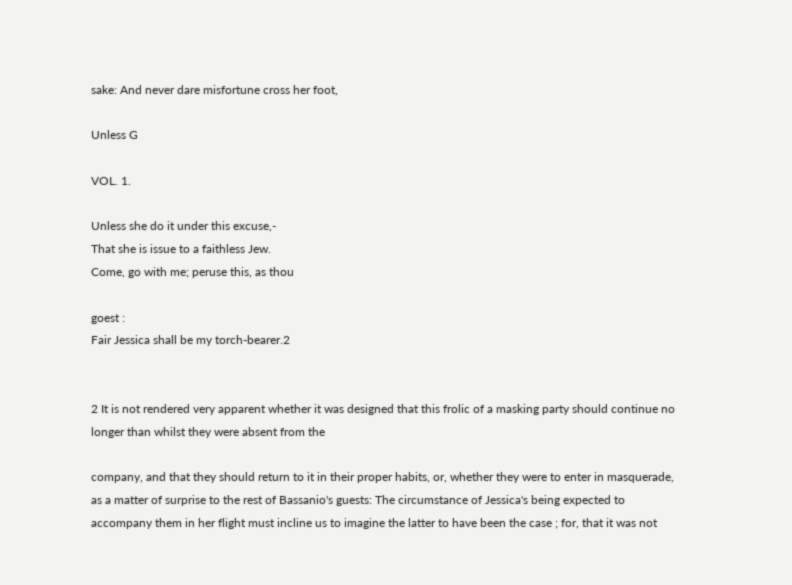sake: And never dare misfortune cross her foot,

Unless G

VOL. 1.

Unless she do it under this excuse,-
That she is issue to a faithless Jew.
Come, go with me; peruse this, as thou

goest :
Fair Jessica shall be my torch-bearer.2


2 It is not rendered very apparent whether it was designed that this frolic of a masking party should continue no longer than whilst they were absent from the

company, and that they should return to it in their proper habits, or, whether they were to enter in masquerade, as a matter of surprise to the rest of Bassanio's guests: The circumstance of Jessica's being expected to accompany them in her flight must incline us to imagine the latter to have been the case ; for, that it was not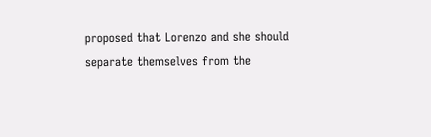proposed that Lorenzo and she should separate themselves from the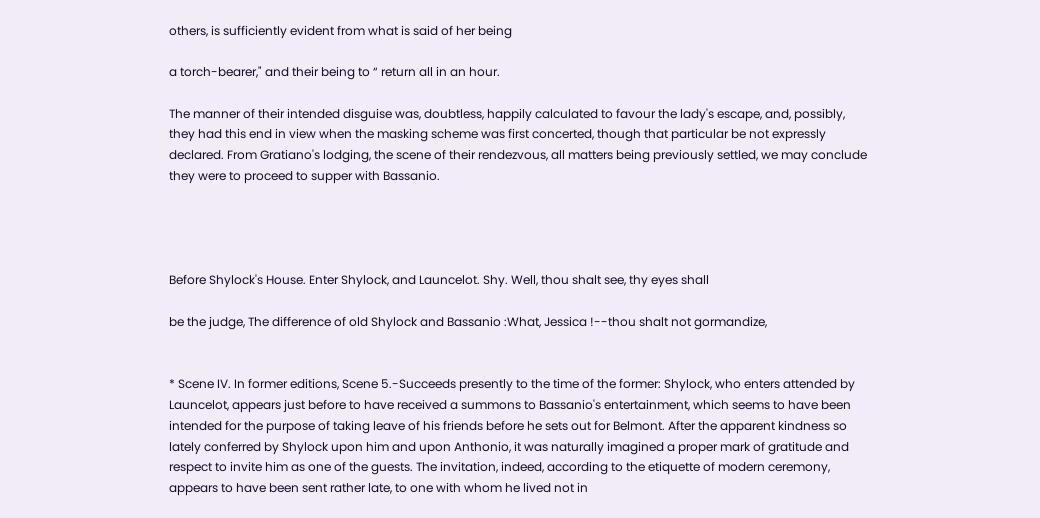others, is sufficiently evident from what is said of her being

a torch-bearer," and their being to “ return all in an hour.

The manner of their intended disguise was, doubtless, happily calculated to favour the lady's escape, and, possibly, they had this end in view when the masking scheme was first concerted, though that particular be not expressly declared. From Gratiano's lodging, the scene of their rendezvous, all matters being previously settled, we may conclude they were to proceed to supper with Bassanio.




Before Shylock's House. Enter Shylock, and Launcelot. Shy. Well, thou shalt see, thy eyes shall

be the judge, The difference of old Shylock and Bassanio :What, Jessica !--thou shalt not gormandize,


* Scene IV. In former editions, Scene 5.-Succeeds presently to the time of the former: Shylock, who enters attended by Launcelot, appears just before to have received a summons to Bassanio's entertainment, which seems to have been intended for the purpose of taking leave of his friends before he sets out for Belmont. After the apparent kindness so lately conferred by Shylock upon him and upon Anthonio, it was naturally imagined a proper mark of gratitude and respect to invite him as one of the guests. The invitation, indeed, according to the etiquette of modern ceremony, appears to have been sent rather late, to one with whom he lived not in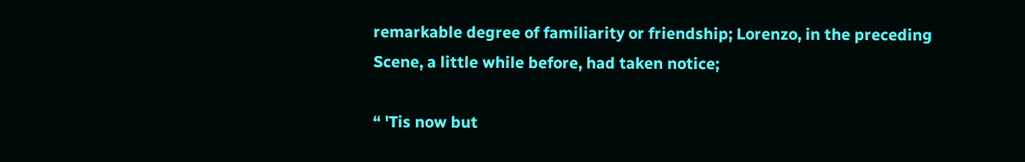remarkable degree of familiarity or friendship; Lorenzo, in the preceding Scene, a little while before, had taken notice;

“ 'Tis now but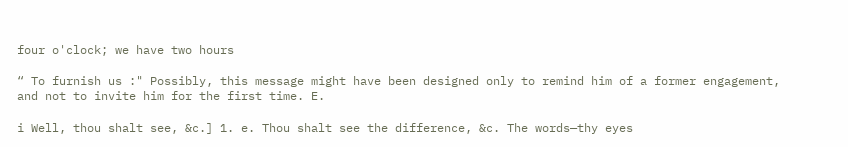four o'clock; we have two hours

“ To furnish us :" Possibly, this message might have been designed only to remind him of a former engagement, and not to invite him for the first time. E.

i Well, thou shalt see, &c.] 1. e. Thou shalt see the difference, &c. The words—thy eyes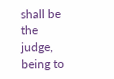shall be the judge, being to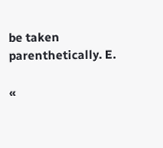be taken parenthetically. E.

«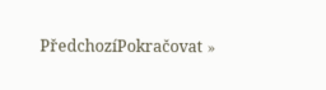PředchozíPokračovat »